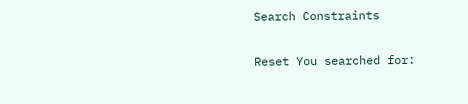Search Constraints

Reset You searched for: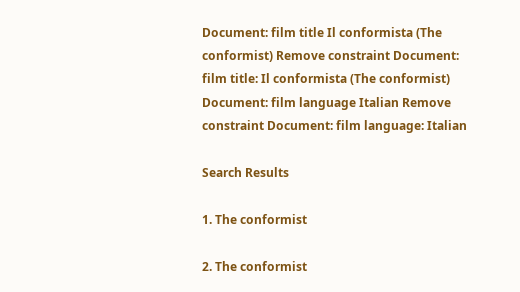Document: film title Il conformista (The conformist) Remove constraint Document: film title: Il conformista (The conformist) Document: film language Italian Remove constraint Document: film language: Italian

Search Results

1. The conformist

2. The conformist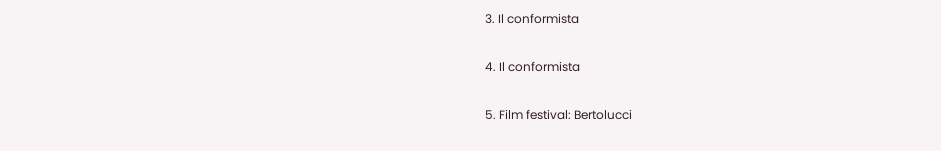3. Il conformista

4. Il conformista

5. Film festival: Bertolucci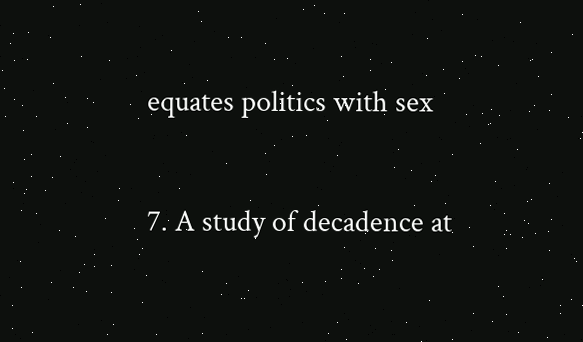equates politics with sex

7. A study of decadence at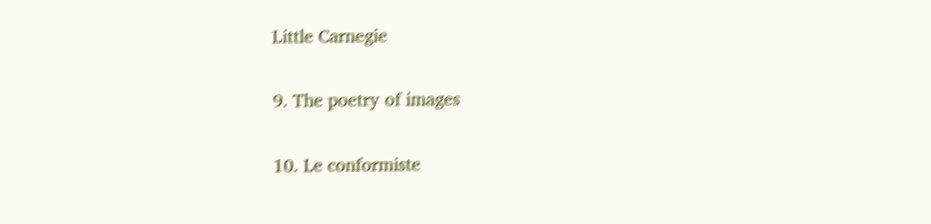Little Carnegie

9. The poetry of images

10. Le conformiste